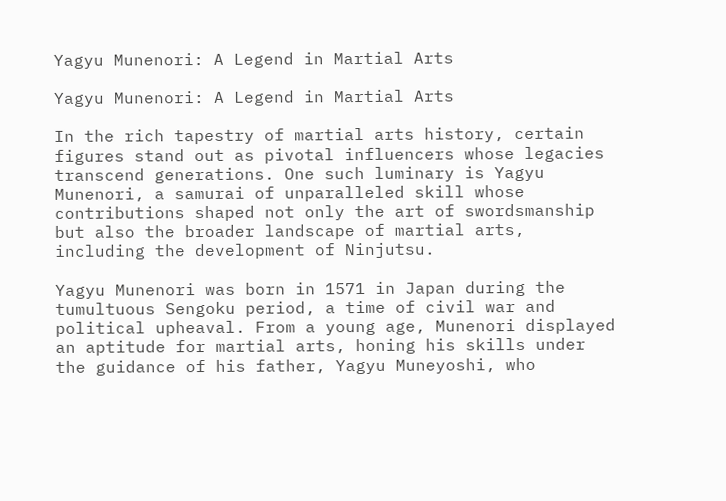Yagyu Munenori: A Legend in Martial Arts

Yagyu Munenori: A Legend in Martial Arts

In the rich tapestry of martial arts history, certain figures stand out as pivotal influencers whose legacies transcend generations. One such luminary is Yagyu Munenori, a samurai of unparalleled skill whose contributions shaped not only the art of swordsmanship but also the broader landscape of martial arts, including the development of Ninjutsu.

Yagyu Munenori was born in 1571 in Japan during the tumultuous Sengoku period, a time of civil war and political upheaval. From a young age, Munenori displayed an aptitude for martial arts, honing his skills under the guidance of his father, Yagyu Muneyoshi, who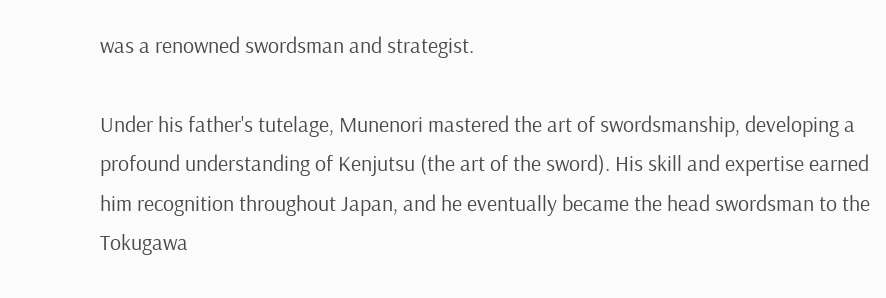was a renowned swordsman and strategist.

Under his father's tutelage, Munenori mastered the art of swordsmanship, developing a profound understanding of Kenjutsu (the art of the sword). His skill and expertise earned him recognition throughout Japan, and he eventually became the head swordsman to the Tokugawa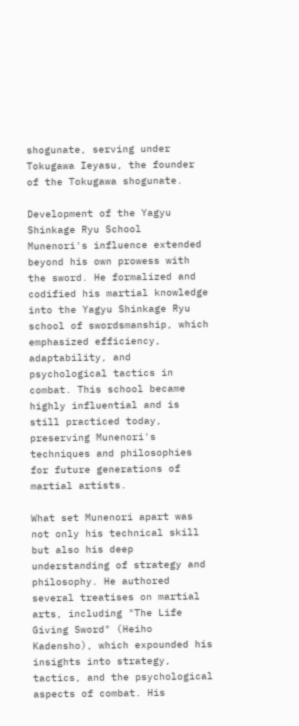shogunate, serving under Tokugawa Ieyasu, the founder of the Tokugawa shogunate.

Development of the Yagyu Shinkage Ryu School
Munenori's influence extended beyond his own prowess with the sword. He formalized and codified his martial knowledge into the Yagyu Shinkage Ryu school of swordsmanship, which emphasized efficiency, adaptability, and psychological tactics in combat. This school became highly influential and is still practiced today, preserving Munenori's techniques and philosophies for future generations of martial artists.

What set Munenori apart was not only his technical skill but also his deep understanding of strategy and philosophy. He authored several treatises on martial arts, including "The Life Giving Sword" (Heiho Kadensho), which expounded his insights into strategy, tactics, and the psychological aspects of combat. His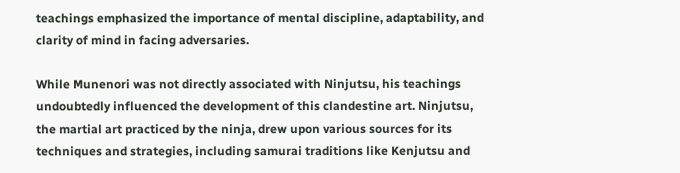teachings emphasized the importance of mental discipline, adaptability, and clarity of mind in facing adversaries.

While Munenori was not directly associated with Ninjutsu, his teachings undoubtedly influenced the development of this clandestine art. Ninjutsu, the martial art practiced by the ninja, drew upon various sources for its techniques and strategies, including samurai traditions like Kenjutsu and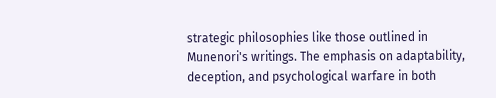strategic philosophies like those outlined in Munenori's writings. The emphasis on adaptability, deception, and psychological warfare in both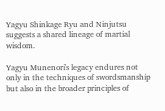Yagyu Shinkage Ryu and Ninjutsu suggests a shared lineage of martial wisdom.

Yagyu Munenori's legacy endures not only in the techniques of swordsmanship but also in the broader principles of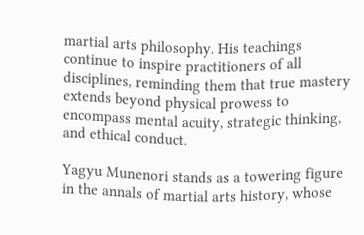martial arts philosophy. His teachings continue to inspire practitioners of all disciplines, reminding them that true mastery extends beyond physical prowess to encompass mental acuity, strategic thinking, and ethical conduct.

Yagyu Munenori stands as a towering figure in the annals of martial arts history, whose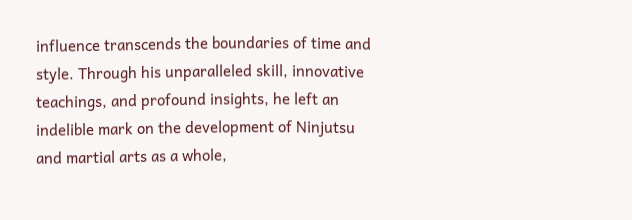influence transcends the boundaries of time and style. Through his unparalleled skill, innovative teachings, and profound insights, he left an indelible mark on the development of Ninjutsu and martial arts as a whole,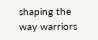shaping the way warriors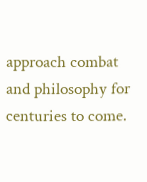approach combat and philosophy for centuries to come.